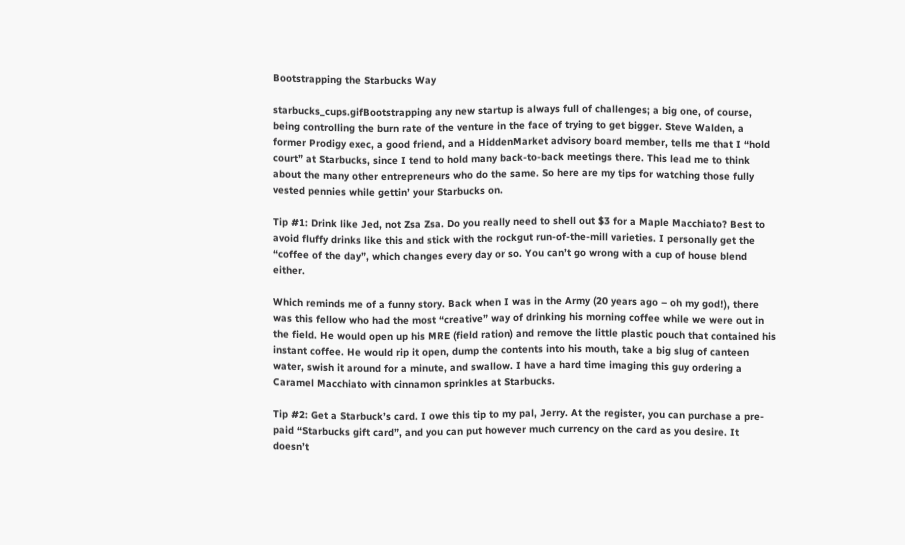Bootstrapping the Starbucks Way

starbucks_cups.gifBootstrapping any new startup is always full of challenges; a big one, of course, being controlling the burn rate of the venture in the face of trying to get bigger. Steve Walden, a former Prodigy exec, a good friend, and a HiddenMarket advisory board member, tells me that I “hold court” at Starbucks, since I tend to hold many back-to-back meetings there. This lead me to think about the many other entrepreneurs who do the same. So here are my tips for watching those fully vested pennies while gettin’ your Starbucks on.

Tip #1: Drink like Jed, not Zsa Zsa. Do you really need to shell out $3 for a Maple Macchiato? Best to avoid fluffy drinks like this and stick with the rockgut run-of-the-mill varieties. I personally get the “coffee of the day”, which changes every day or so. You can’t go wrong with a cup of house blend either.

Which reminds me of a funny story. Back when I was in the Army (20 years ago – oh my god!), there was this fellow who had the most “creative” way of drinking his morning coffee while we were out in the field. He would open up his MRE (field ration) and remove the little plastic pouch that contained his instant coffee. He would rip it open, dump the contents into his mouth, take a big slug of canteen water, swish it around for a minute, and swallow. I have a hard time imaging this guy ordering a Caramel Macchiato with cinnamon sprinkles at Starbucks.

Tip #2: Get a Starbuck’s card. I owe this tip to my pal, Jerry. At the register, you can purchase a pre-paid “Starbucks gift card”, and you can put however much currency on the card as you desire. It doesn’t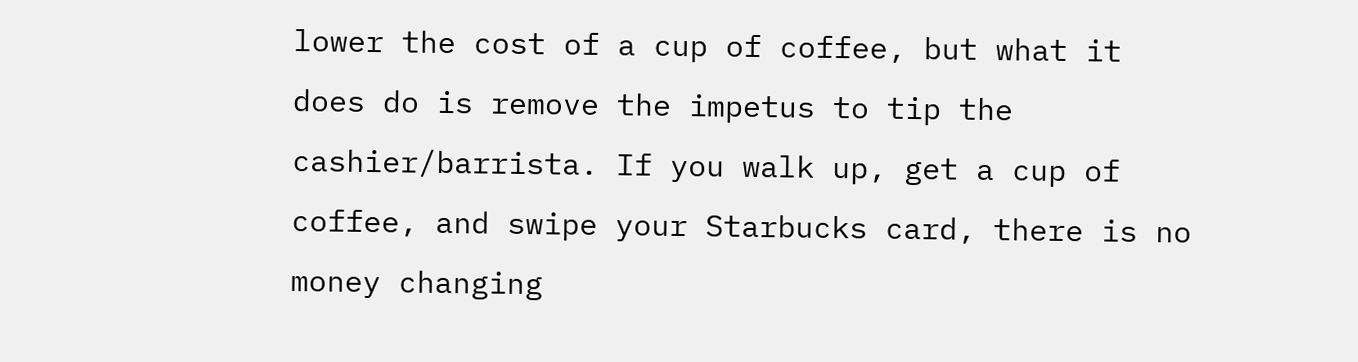lower the cost of a cup of coffee, but what it does do is remove the impetus to tip the cashier/barrista. If you walk up, get a cup of coffee, and swipe your Starbucks card, there is no money changing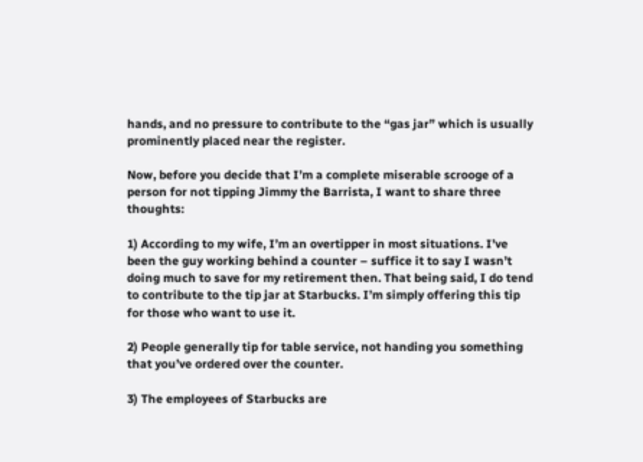hands, and no pressure to contribute to the “gas jar” which is usually prominently placed near the register.

Now, before you decide that I’m a complete miserable scrooge of a person for not tipping Jimmy the Barrista, I want to share three thoughts:

1) According to my wife, I’m an overtipper in most situations. I’ve been the guy working behind a counter – suffice it to say I wasn’t doing much to save for my retirement then. That being said, I do tend to contribute to the tip jar at Starbucks. I’m simply offering this tip for those who want to use it.

2) People generally tip for table service, not handing you something that you’ve ordered over the counter.

3) The employees of Starbucks are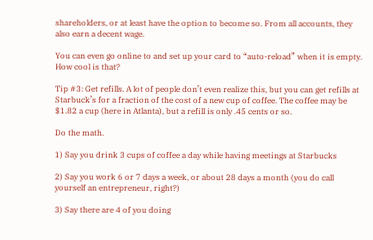shareholders, or at least have the option to become so. From all accounts, they also earn a decent wage.

You can even go online to and set up your card to “auto-reload” when it is empty. How cool is that?

Tip #3: Get refills. A lot of people don’t even realize this, but you can get refills at Starbuck’s for a fraction of the cost of a new cup of coffee. The coffee may be $1.82 a cup (here in Atlanta), but a refill is only .45 cents or so.

Do the math.

1) Say you drink 3 cups of coffee a day while having meetings at Starbucks

2) Say you work 6 or 7 days a week, or about 28 days a month (you do call yourself an entrepreneur, right?)

3) Say there are 4 of you doing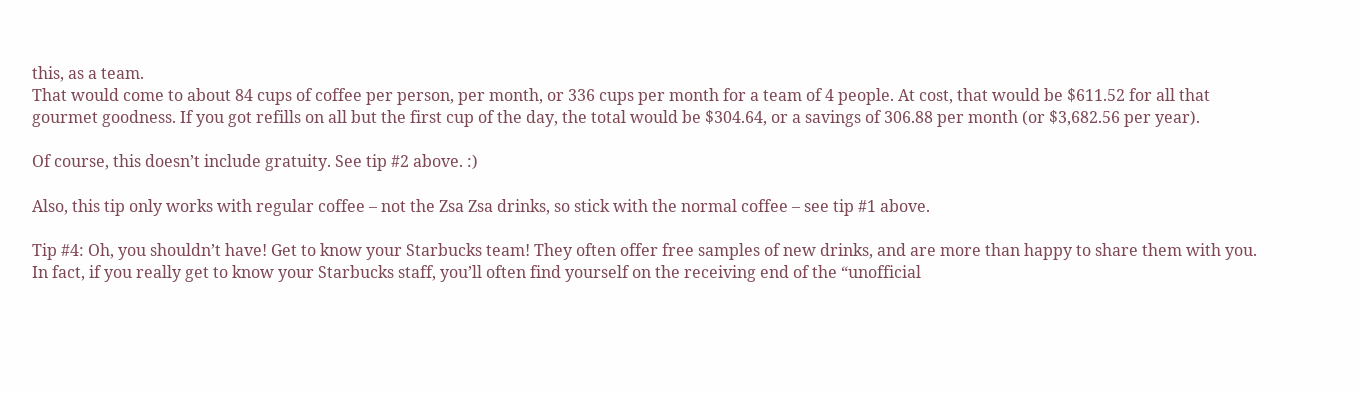this, as a team.
That would come to about 84 cups of coffee per person, per month, or 336 cups per month for a team of 4 people. At cost, that would be $611.52 for all that gourmet goodness. If you got refills on all but the first cup of the day, the total would be $304.64, or a savings of 306.88 per month (or $3,682.56 per year).

Of course, this doesn’t include gratuity. See tip #2 above. :)

Also, this tip only works with regular coffee – not the Zsa Zsa drinks, so stick with the normal coffee – see tip #1 above.

Tip #4: Oh, you shouldn’t have! Get to know your Starbucks team! They often offer free samples of new drinks, and are more than happy to share them with you. In fact, if you really get to know your Starbucks staff, you’ll often find yourself on the receiving end of the “unofficial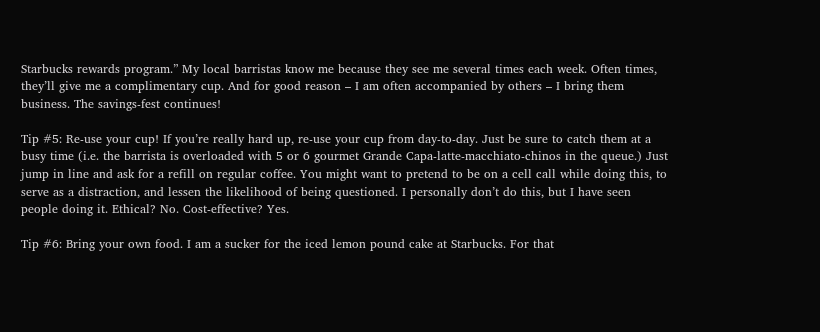Starbucks rewards program.” My local barristas know me because they see me several times each week. Often times, they’ll give me a complimentary cup. And for good reason – I am often accompanied by others – I bring them business. The savings-fest continues!

Tip #5: Re-use your cup! If you’re really hard up, re-use your cup from day-to-day. Just be sure to catch them at a busy time (i.e. the barrista is overloaded with 5 or 6 gourmet Grande Capa-latte-macchiato-chinos in the queue.) Just jump in line and ask for a refill on regular coffee. You might want to pretend to be on a cell call while doing this, to serve as a distraction, and lessen the likelihood of being questioned. I personally don’t do this, but I have seen people doing it. Ethical? No. Cost-effective? Yes.

Tip #6: Bring your own food. I am a sucker for the iced lemon pound cake at Starbucks. For that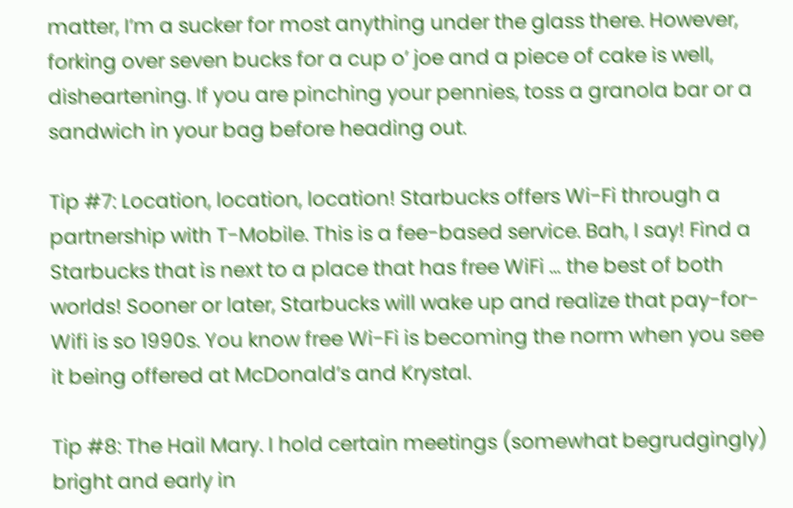matter, I’m a sucker for most anything under the glass there. However, forking over seven bucks for a cup o’ joe and a piece of cake is well, disheartening. If you are pinching your pennies, toss a granola bar or a sandwich in your bag before heading out.

Tip #7: Location, location, location! Starbucks offers Wi-Fi through a partnership with T-Mobile. This is a fee-based service. Bah, I say! Find a Starbucks that is next to a place that has free WiFi … the best of both worlds! Sooner or later, Starbucks will wake up and realize that pay-for-Wifi is so 1990s. You know free Wi-Fi is becoming the norm when you see it being offered at McDonald’s and Krystal.

Tip #8: The Hail Mary. I hold certain meetings (somewhat begrudgingly) bright and early in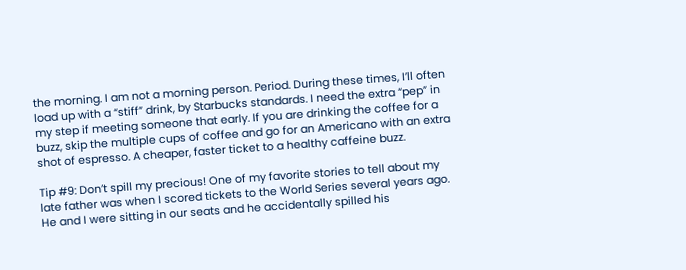the morning. I am not a morning person. Period. During these times, I’ll often load up with a “stiff” drink, by Starbucks standards. I need the extra “pep” in my step if meeting someone that early. If you are drinking the coffee for a buzz, skip the multiple cups of coffee and go for an Americano with an extra shot of espresso. A cheaper, faster ticket to a healthy caffeine buzz.

Tip #9: Don’t spill my precious! One of my favorite stories to tell about my late father was when I scored tickets to the World Series several years ago. He and I were sitting in our seats and he accidentally spilled his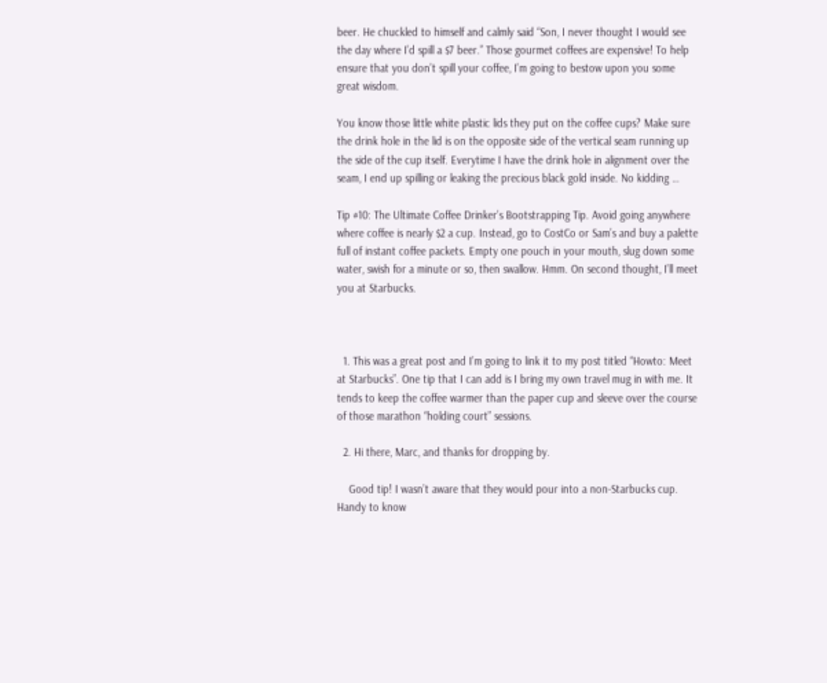beer. He chuckled to himself and calmly said “Son, I never thought I would see the day where I’d spill a $7 beer.” Those gourmet coffees are expensive! To help ensure that you don’t spill your coffee, I’m going to bestow upon you some great wisdom.

You know those little white plastic lids they put on the coffee cups? Make sure the drink hole in the lid is on the opposite side of the vertical seam running up the side of the cup itself. Everytime I have the drink hole in alignment over the seam, I end up spilling or leaking the precious black gold inside. No kidding …

Tip #10: The Ultimate Coffee Drinker’s Bootstrapping Tip. Avoid going anywhere where coffee is nearly $2 a cup. Instead, go to CostCo or Sam’s and buy a palette full of instant coffee packets. Empty one pouch in your mouth, slug down some water, swish for a minute or so, then swallow. Hmm. On second thought, I’ll meet you at Starbucks.



  1. This was a great post and I’m going to link it to my post titled “Howto: Meet at Starbucks”. One tip that I can add is I bring my own travel mug in with me. It tends to keep the coffee warmer than the paper cup and sleeve over the course of those marathon “holding court” sessions.

  2. Hi there, Marc, and thanks for dropping by.

    Good tip! I wasn’t aware that they would pour into a non-Starbucks cup. Handy to know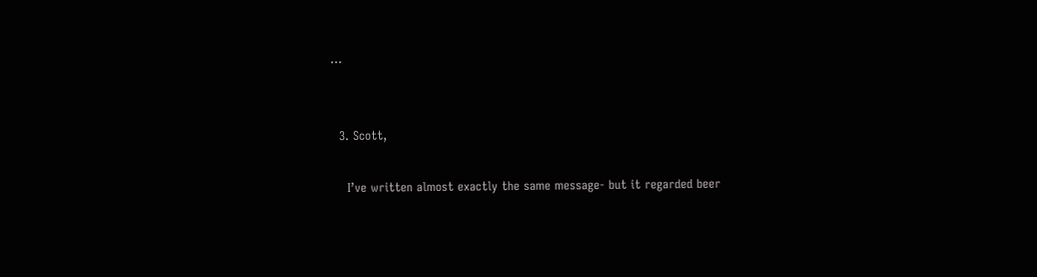…


  3. Scott,

    I’ve written almost exactly the same message- but it regarded beer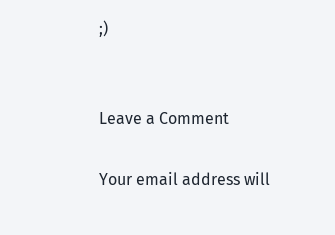;)


Leave a Comment

Your email address will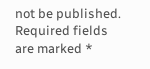not be published. Required fields are marked *